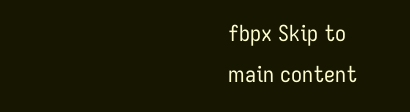fbpx Skip to main content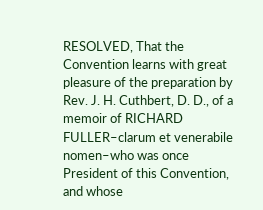RESOLVED, That the Convention learns with great pleasure of the preparation by Rev. J. H. Cuthbert, D. D., of a memoir of RICHARD FULLER–clarum et venerabile nomen–who was once President of this Convention, and whose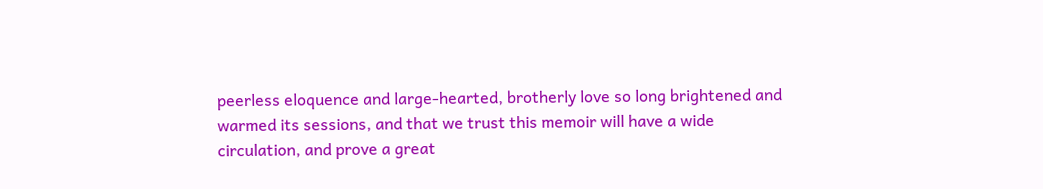peerless eloquence and large-hearted, brotherly love so long brightened and warmed its sessions, and that we trust this memoir will have a wide circulation, and prove a great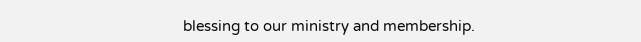blessing to our ministry and membership.